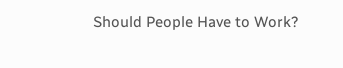Should People Have to Work?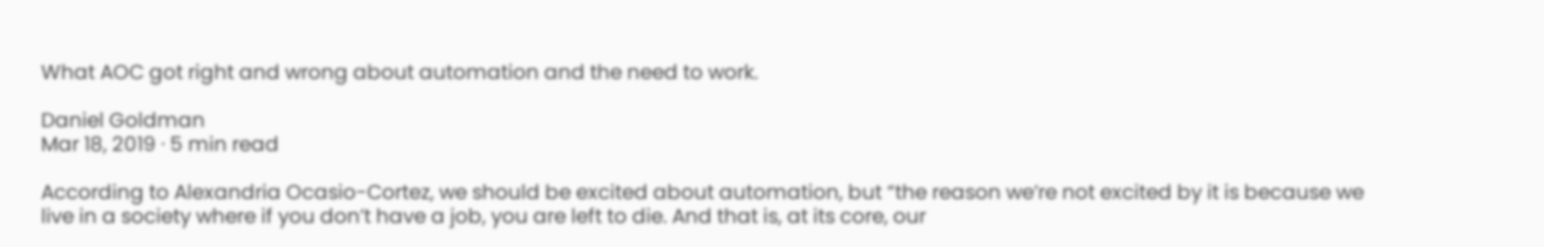What AOC got right and wrong about automation and the need to work.

Daniel Goldman
Mar 18, 2019 · 5 min read

According to Alexandria Ocasio-Cortez, we should be excited about automation, but “the reason we’re not excited by it is because we live in a society where if you don’t have a job, you are left to die. And that is, at its core, our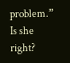problem.” Is she right?